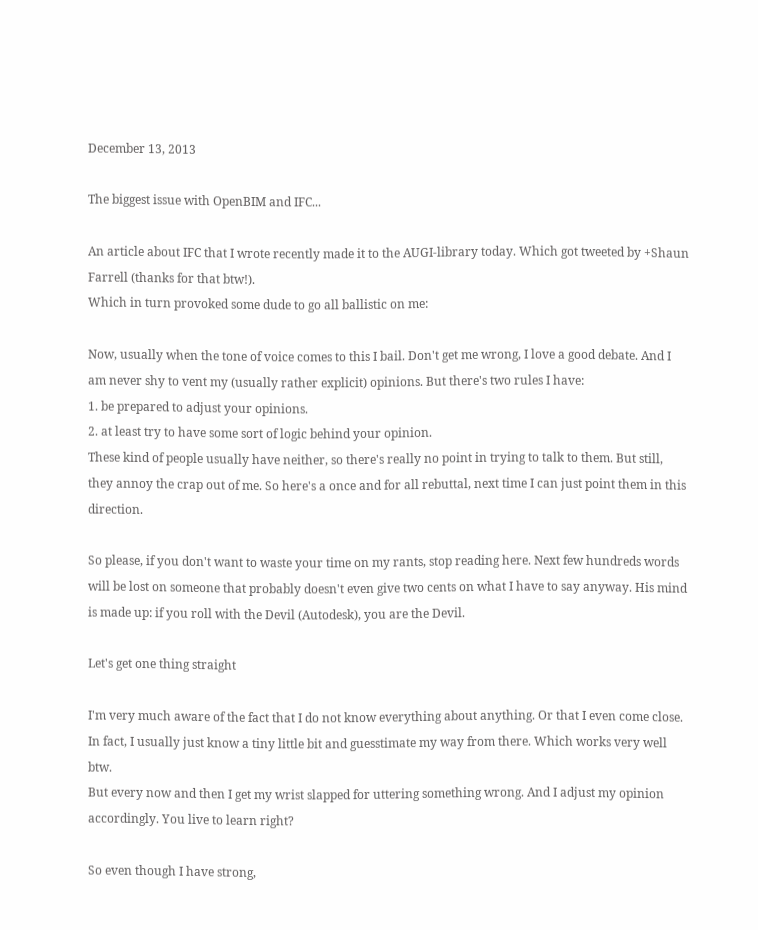December 13, 2013

The biggest issue with OpenBIM and IFC...

An article about IFC that I wrote recently made it to the AUGI-library today. Which got tweeted by +Shaun Farrell (thanks for that btw!).
Which in turn provoked some dude to go all ballistic on me:

Now, usually when the tone of voice comes to this I bail. Don't get me wrong, I love a good debate. And I am never shy to vent my (usually rather explicit) opinions. But there's two rules I have:
1. be prepared to adjust your opinions.
2. at least try to have some sort of logic behind your opinion.
These kind of people usually have neither, so there's really no point in trying to talk to them. But still, they annoy the crap out of me. So here's a once and for all rebuttal, next time I can just point them in this direction.

So please, if you don't want to waste your time on my rants, stop reading here. Next few hundreds words will be lost on someone that probably doesn't even give two cents on what I have to say anyway. His mind is made up: if you roll with the Devil (Autodesk), you are the Devil.

Let's get one thing straight

I'm very much aware of the fact that I do not know everything about anything. Or that I even come close. In fact, I usually just know a tiny little bit and guesstimate my way from there. Which works very well btw.
But every now and then I get my wrist slapped for uttering something wrong. And I adjust my opinion accordingly. You live to learn right?

So even though I have strong,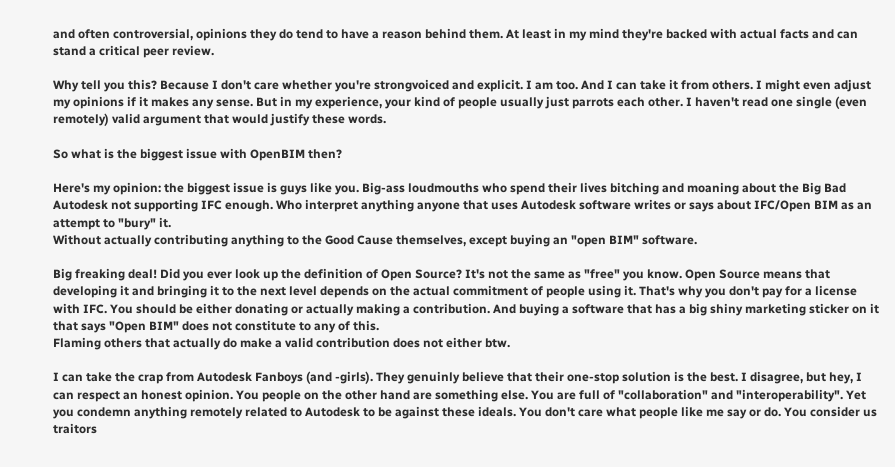and often controversial, opinions they do tend to have a reason behind them. At least in my mind they're backed with actual facts and can stand a critical peer review.

Why tell you this? Because I don't care whether you're strongvoiced and explicit. I am too. And I can take it from others. I might even adjust my opinions if it makes any sense. But in my experience, your kind of people usually just parrots each other. I haven't read one single (even remotely) valid argument that would justify these words.

So what is the biggest issue with OpenBIM then?

Here's my opinion: the biggest issue is guys like you. Big-ass loudmouths who spend their lives bitching and moaning about the Big Bad Autodesk not supporting IFC enough. Who interpret anything anyone that uses Autodesk software writes or says about IFC/Open BIM as an attempt to "bury" it.
Without actually contributing anything to the Good Cause themselves, except buying an "open BIM" software.

Big freaking deal! Did you ever look up the definition of Open Source? It's not the same as "free" you know. Open Source means that developing it and bringing it to the next level depends on the actual commitment of people using it. That's why you don't pay for a license with IFC. You should be either donating or actually making a contribution. And buying a software that has a big shiny marketing sticker on it that says "Open BIM" does not constitute to any of this.
Flaming others that actually do make a valid contribution does not either btw.

I can take the crap from Autodesk Fanboys (and -girls). They genuinly believe that their one-stop solution is the best. I disagree, but hey, I can respect an honest opinion. You people on the other hand are something else. You are full of "collaboration" and "interoperability". Yet you condemn anything remotely related to Autodesk to be against these ideals. You don't care what people like me say or do. You consider us traitors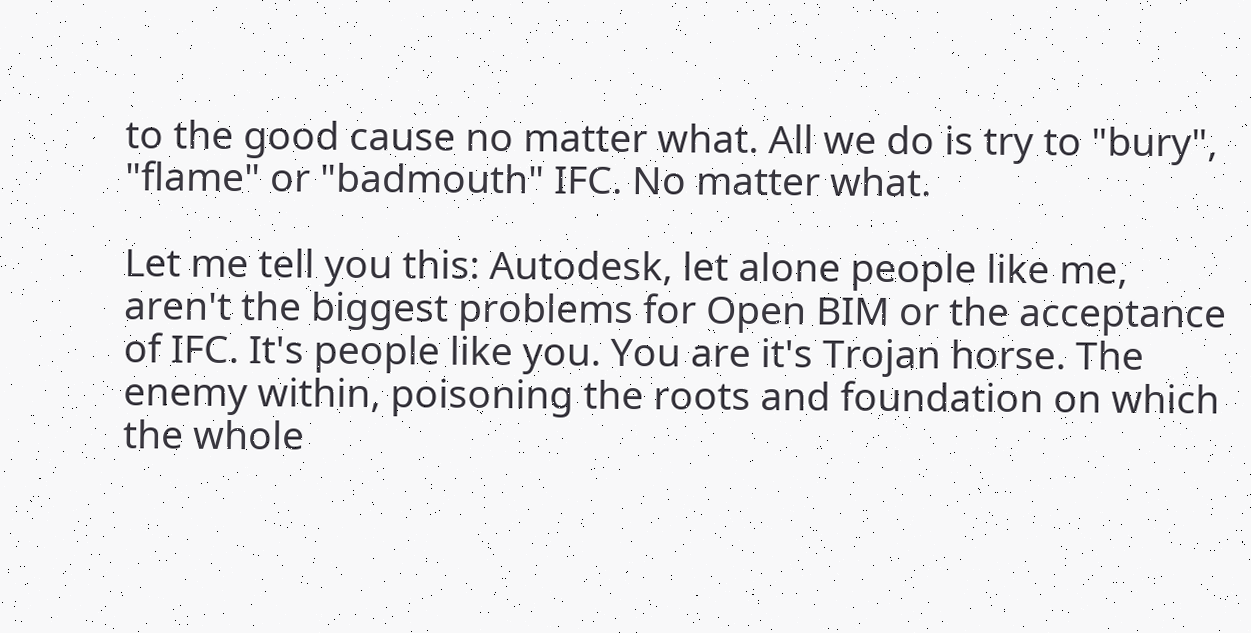to the good cause no matter what. All we do is try to "bury", "flame" or "badmouth" IFC. No matter what.

Let me tell you this: Autodesk, let alone people like me, aren't the biggest problems for Open BIM or the acceptance of IFC. It's people like you. You are it's Trojan horse. The enemy within, poisoning the roots and foundation on which the whole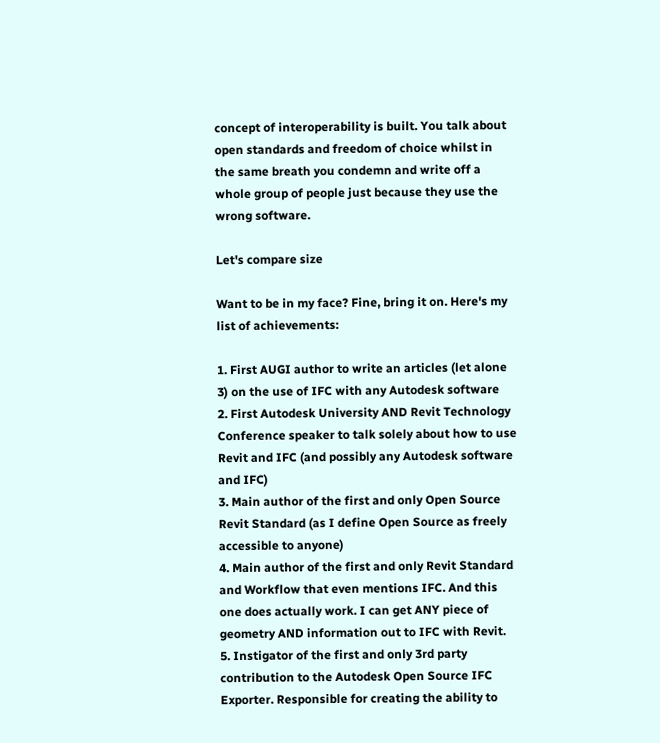concept of interoperability is built. You talk about open standards and freedom of choice whilst in the same breath you condemn and write off a whole group of people just because they use the wrong software.

Let's compare size

Want to be in my face? Fine, bring it on. Here's my list of achievements:

1. First AUGI author to write an articles (let alone 3) on the use of IFC with any Autodesk software
2. First Autodesk University AND Revit Technology Conference speaker to talk solely about how to use Revit and IFC (and possibly any Autodesk software and IFC)
3. Main author of the first and only Open Source Revit Standard (as I define Open Source as freely accessible to anyone)
4. Main author of the first and only Revit Standard and Workflow that even mentions IFC. And this one does actually work. I can get ANY piece of geometry AND information out to IFC with Revit.
5. Instigator of the first and only 3rd party contribution to the Autodesk Open Source IFC Exporter. Responsible for creating the ability to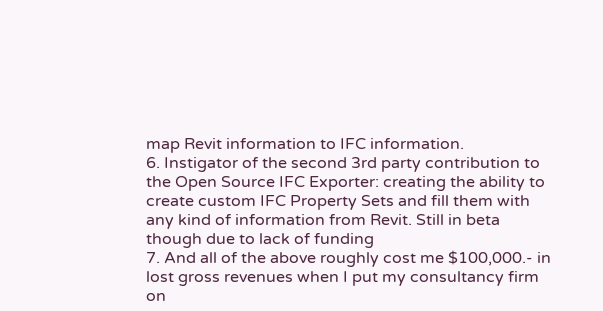map Revit information to IFC information.
6. Instigator of the second 3rd party contribution to the Open Source IFC Exporter: creating the ability to create custom IFC Property Sets and fill them with any kind of information from Revit. Still in beta though due to lack of funding
7. And all of the above roughly cost me $100,000.- in lost gross revenues when I put my consultancy firm on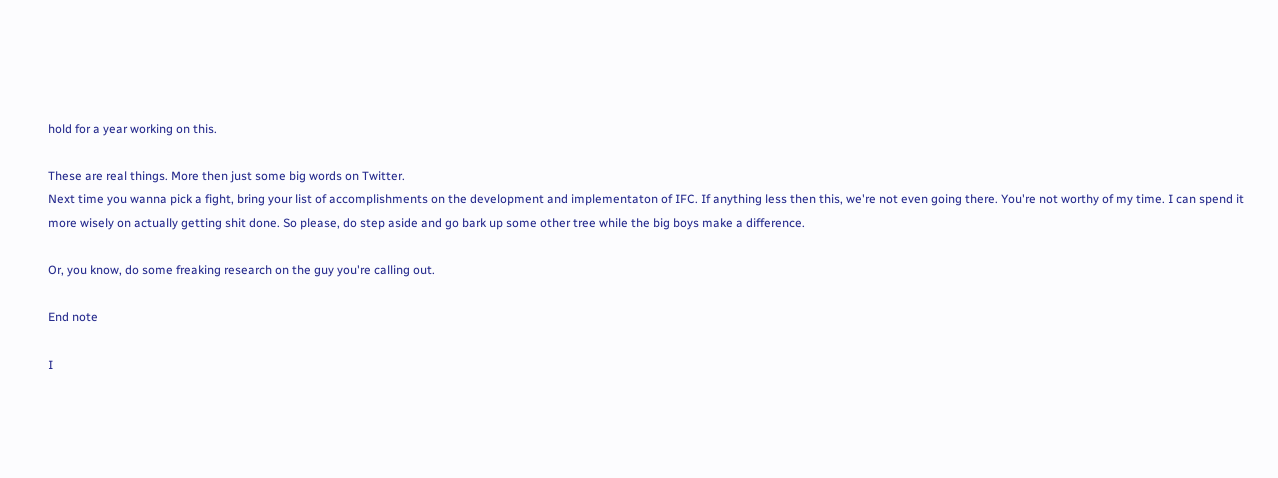hold for a year working on this.

These are real things. More then just some big words on Twitter.
Next time you wanna pick a fight, bring your list of accomplishments on the development and implementaton of IFC. If anything less then this, we're not even going there. You're not worthy of my time. I can spend it more wisely on actually getting shit done. So please, do step aside and go bark up some other tree while the big boys make a difference.

Or, you know, do some freaking research on the guy you're calling out.

End note

I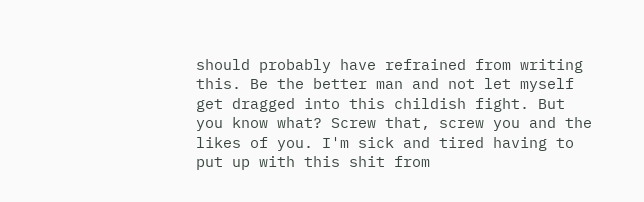should probably have refrained from writing this. Be the better man and not let myself get dragged into this childish fight. But you know what? Screw that, screw you and the likes of you. I'm sick and tired having to put up with this shit from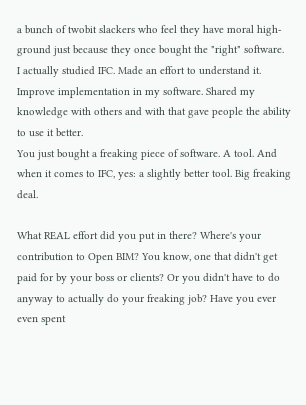a bunch of twobit slackers who feel they have moral high-ground just because they once bought the "right" software.
I actually studied IFC. Made an effort to understand it. Improve implementation in my software. Shared my knowledge with others and with that gave people the ability to use it better.
You just bought a freaking piece of software. A tool. And when it comes to IFC, yes: a slightly better tool. Big freaking deal.

What REAL effort did you put in there? Where's your contribution to Open BIM? You know, one that didn't get paid for by your boss or clients? Or you didn't have to do anyway to actually do your freaking job? Have you ever even spent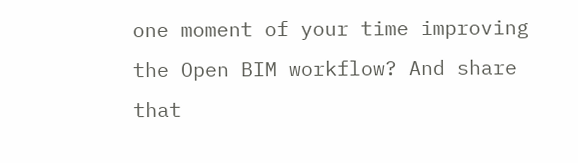one moment of your time improving the Open BIM workflow? And share that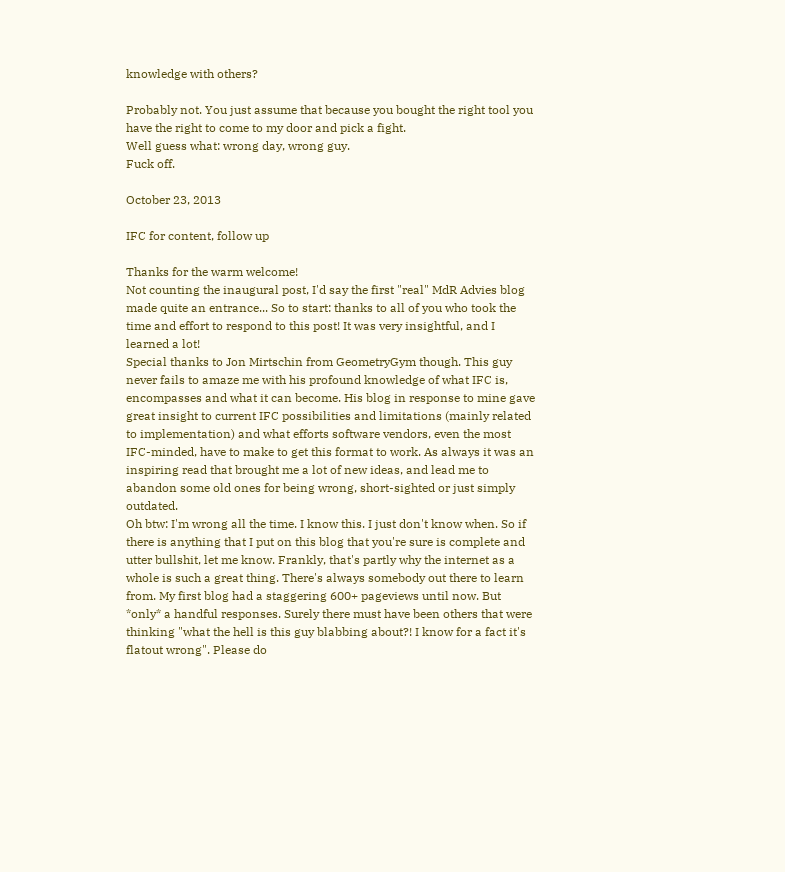knowledge with others?

Probably not. You just assume that because you bought the right tool you have the right to come to my door and pick a fight.
Well guess what: wrong day, wrong guy.
Fuck off.

October 23, 2013

IFC for content, follow up

Thanks for the warm welcome!
Not counting the inaugural post, I'd say the first "real" MdR Advies blog made quite an entrance... So to start: thanks to all of you who took the time and effort to respond to this post! It was very insightful, and I learned a lot!
Special thanks to Jon Mirtschin from GeometryGym though. This guy never fails to amaze me with his profound knowledge of what IFC is, encompasses and what it can become. His blog in response to mine gave great insight to current IFC possibilities and limitations (mainly related to implementation) and what efforts software vendors, even the most IFC-minded, have to make to get this format to work. As always it was an inspiring read that brought me a lot of new ideas, and lead me to abandon some old ones for being wrong, short-sighted or just simply outdated.
Oh btw: I'm wrong all the time. I know this. I just don't know when. So if there is anything that I put on this blog that you're sure is complete and utter bullshit, let me know. Frankly, that's partly why the internet as a whole is such a great thing. There's always somebody out there to learn from. My first blog had a staggering 600+ pageviews until now. But *only* a handful responses. Surely there must have been others that were thinking "what the hell is this guy blabbing about?! I know for a fact it's flatout wrong". Please do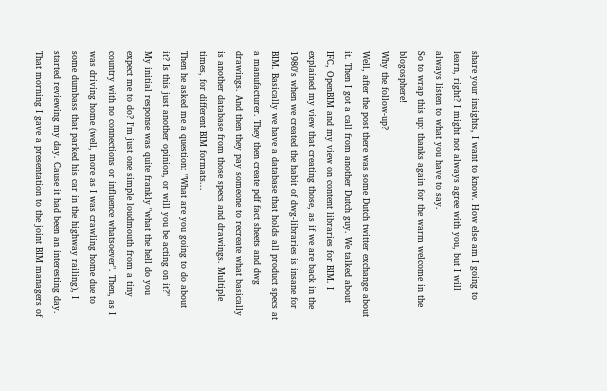share your insights, I want to know. How else am I going to learn, right? I might not always agree with you, but I will always listen to what you have to say.
So to wrap this up: thanks again for the warm welcome in the blogosphere!
Why the follow-up?
Well, after the post there was some Dutch twitter exchange about it. Then I got a call from another Dutch guy. We talked about IFC, OpenBIM and my view on content libraries for BIM. I explained my view that creating those, as if we are back in the 1980's when we created the habit of dwg-libraries is insane for BIM. Basically we have a database that holds all product specs at a manufacturer. They then create pdf fact sheets and dwg drawings. And then they pay someone to recreate what basically is another database from those specs and drawings. Multiple times, for different BIM formats...
Then he asked me a question: "What are you going to do about it? Is this just another opinion, or will you be acting on it?"
My initial response was quite frankly "what the hell do you expect me to do? I'm just one simple loudmouth from a tiny country with no connections or influence whatsoever". Then, as I was driving home (well, more as I was crawling home due to some dumbass that parked his car in the highway railing), I started reviewing my day. Cause it had been an interesting day.
That morning I gave a presentation to the joint BIM managers of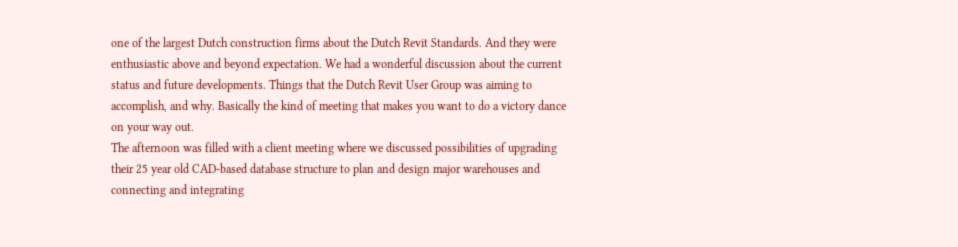one of the largest Dutch construction firms about the Dutch Revit Standards. And they were enthusiastic above and beyond expectation. We had a wonderful discussion about the current status and future developments. Things that the Dutch Revit User Group was aiming to accomplish, and why. Basically the kind of meeting that makes you want to do a victory dance on your way out.
The afternoon was filled with a client meeting where we discussed possibilities of upgrading their 25 year old CAD-based database structure to plan and design major warehouses and connecting and integrating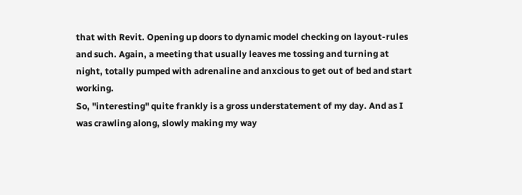that with Revit. Opening up doors to dynamic model checking on layout-rules and such. Again, a meeting that usually leaves me tossing and turning at night, totally pumped with adrenaline and anxcious to get out of bed and start working.
So, "interesting" quite frankly is a gross understatement of my day. And as I was crawling along, slowly making my way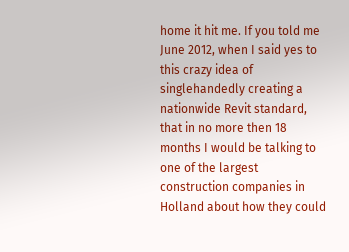home it hit me. If you told me June 2012, when I said yes to this crazy idea of singlehandedly creating a nationwide Revit standard, that in no more then 18 months I would be talking to one of the largest construction companies in Holland about how they could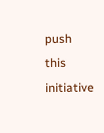push this initiative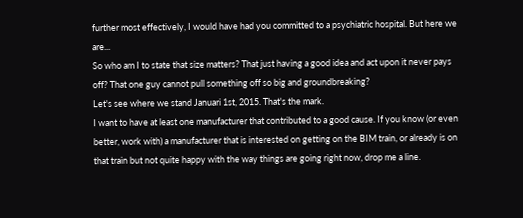further most effectively, I would have had you committed to a psychiatric hospital. But here we are...
So who am I to state that size matters? That just having a good idea and act upon it never pays off? That one guy cannot pull something off so big and groundbreaking?
Let's see where we stand Januari 1st, 2015. That's the mark.
I want to have at least one manufacturer that contributed to a good cause. If you know (or even better, work with) a manufacturer that is interested on getting on the BIM train, or already is on that train but not quite happy with the way things are going right now, drop me a line.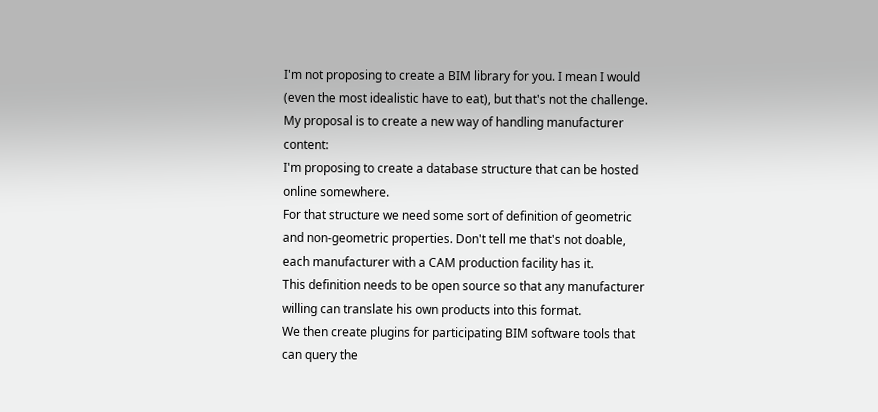I'm not proposing to create a BIM library for you. I mean I would (even the most idealistic have to eat), but that's not the challenge. My proposal is to create a new way of handling manufacturer content:
I'm proposing to create a database structure that can be hosted online somewhere.
For that structure we need some sort of definition of geometric and non-geometric properties. Don't tell me that's not doable, each manufacturer with a CAM production facility has it.
This definition needs to be open source so that any manufacturer willing can translate his own products into this format.
We then create plugins for participating BIM software tools that can query the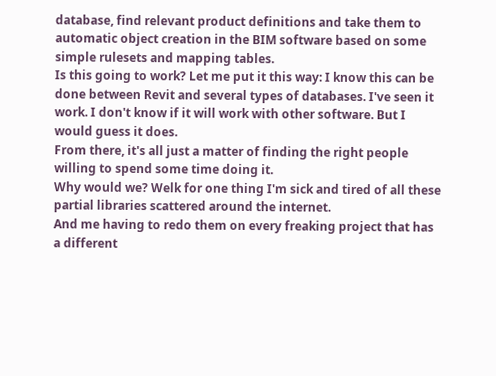database, find relevant product definitions and take them to automatic object creation in the BIM software based on some simple rulesets and mapping tables.
Is this going to work? Let me put it this way: I know this can be done between Revit and several types of databases. I've seen it work. I don't know if it will work with other software. But I would guess it does.
From there, it's all just a matter of finding the right people willing to spend some time doing it.
Why would we? Welk for one thing I'm sick and tired of all these partial libraries scattered around the internet.
And me having to redo them on every freaking project that has a different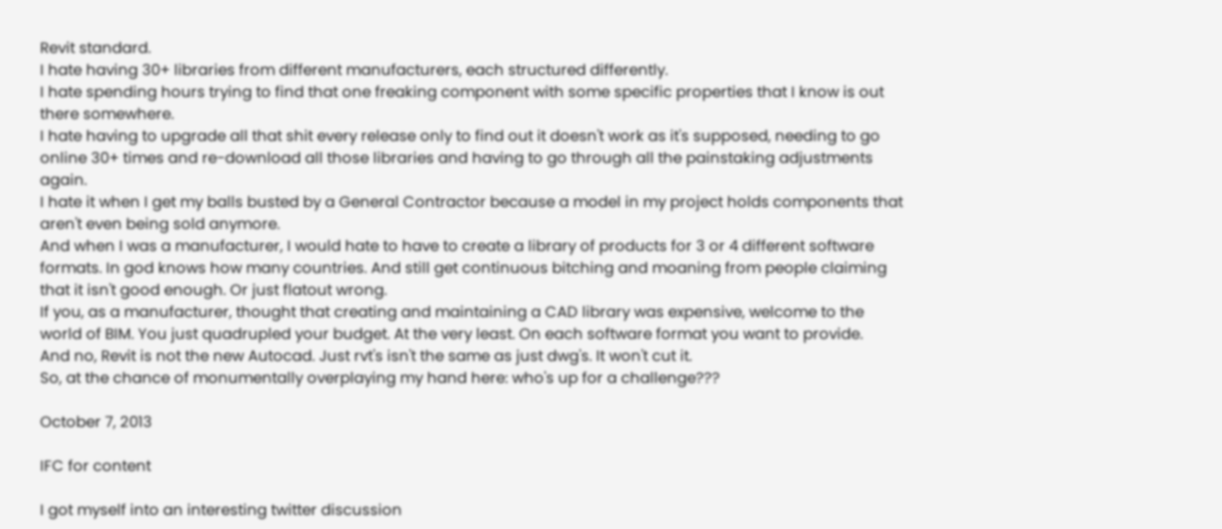Revit standard.
I hate having 30+ libraries from different manufacturers, each structured differently.
I hate spending hours trying to find that one freaking component with some specific properties that I know is out there somewhere.
I hate having to upgrade all that shit every release only to find out it doesn't work as it's supposed, needing to go online 30+ times and re-download all those libraries and having to go through all the painstaking adjustments again.
I hate it when I get my balls busted by a General Contractor because a model in my project holds components that aren't even being sold anymore.
And when I was a manufacturer, I would hate to have to create a library of products for 3 or 4 different software formats. In god knows how many countries. And still get continuous bitching and moaning from people claiming that it isn't good enough. Or just flatout wrong.
If you, as a manufacturer, thought that creating and maintaining a CAD library was expensive, welcome to the world of BIM. You just quadrupled your budget. At the very least. On each software format you want to provide.
And no, Revit is not the new Autocad. Just rvt's isn't the same as just dwg's. It won't cut it.
So, at the chance of monumentally overplaying my hand here: who's up for a challenge???

October 7, 2013

IFC for content

I got myself into an interesting twitter discussion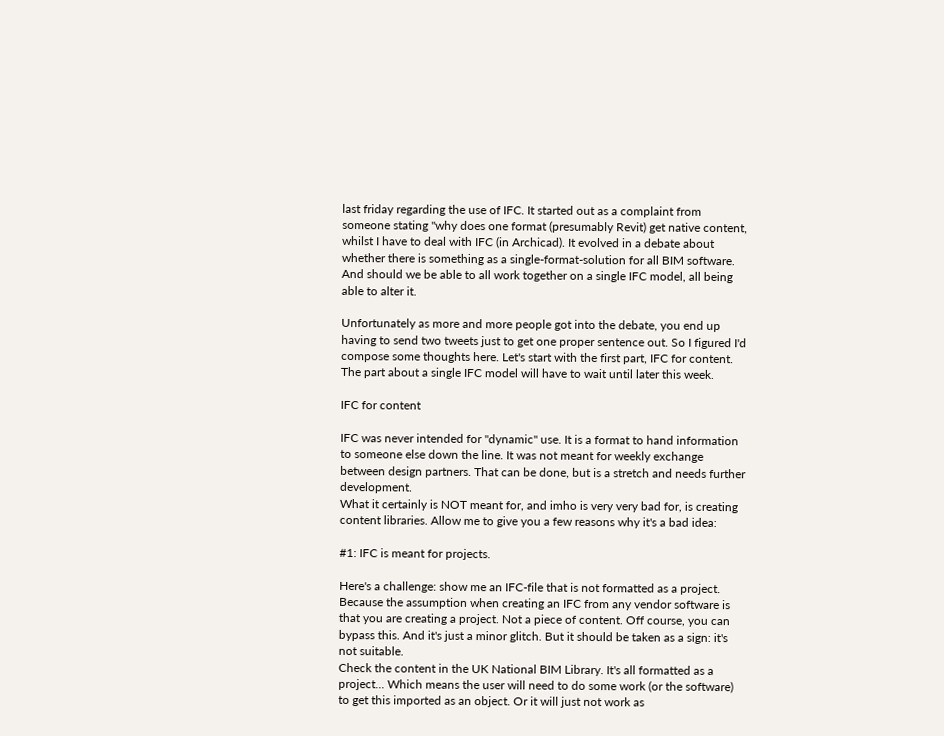last friday regarding the use of IFC. It started out as a complaint from someone stating "why does one format (presumably Revit) get native content, whilst I have to deal with IFC (in Archicad). It evolved in a debate about whether there is something as a single-format-solution for all BIM software. And should we be able to all work together on a single IFC model, all being able to alter it.

Unfortunately as more and more people got into the debate, you end up having to send two tweets just to get one proper sentence out. So I figured I'd compose some thoughts here. Let's start with the first part, IFC for content. The part about a single IFC model will have to wait until later this week.

IFC for content

IFC was never intended for "dynamic" use. It is a format to hand information to someone else down the line. It was not meant for weekly exchange between design partners. That can be done, but is a stretch and needs further development.
What it certainly is NOT meant for, and imho is very very bad for, is creating content libraries. Allow me to give you a few reasons why it's a bad idea:

#1: IFC is meant for projects.

Here's a challenge: show me an IFC-file that is not formatted as a project. Because the assumption when creating an IFC from any vendor software is that you are creating a project. Not a piece of content. Off course, you can bypass this. And it's just a minor glitch. But it should be taken as a sign: it's not suitable.
Check the content in the UK National BIM Library. It's all formatted as a project... Which means the user will need to do some work (or the software) to get this imported as an object. Or it will just not work as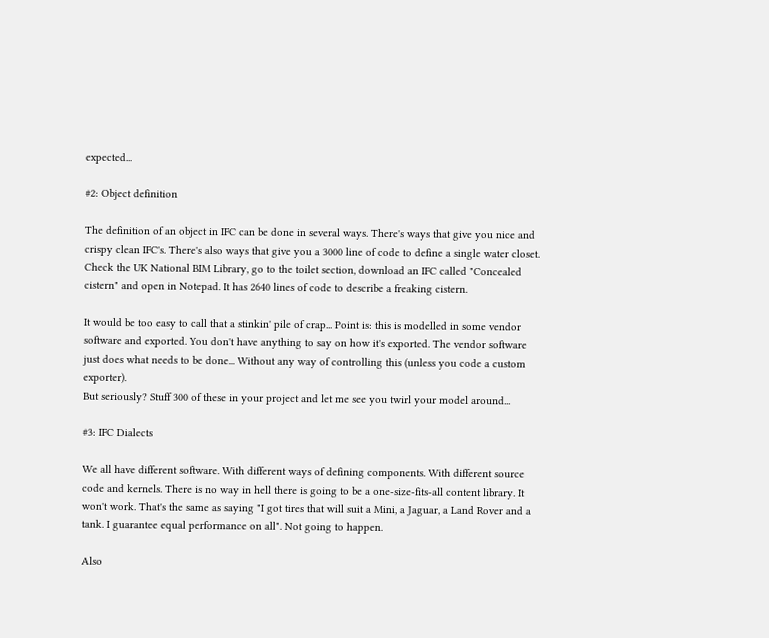expected...

#2: Object definition

The definition of an object in IFC can be done in several ways. There's ways that give you nice and crispy clean IFC's. There's also ways that give you a 3000 line of code to define a single water closet. Check the UK National BIM Library, go to the toilet section, download an IFC called "Concealed cistern" and open in Notepad. It has 2640 lines of code to describe a freaking cistern.

It would be too easy to call that a stinkin' pile of crap... Point is: this is modelled in some vendor software and exported. You don't have anything to say on how it's exported. The vendor software just does what needs to be done... Without any way of controlling this (unless you code a custom exporter).
But seriously? Stuff 300 of these in your project and let me see you twirl your model around...

#3: IFC Dialects

We all have different software. With different ways of defining components. With different source code and kernels. There is no way in hell there is going to be a one-size-fits-all content library. It won't work. That's the same as saying "I got tires that will suit a Mini, a Jaguar, a Land Rover and a tank. I guarantee equal performance on all". Not going to happen.

Also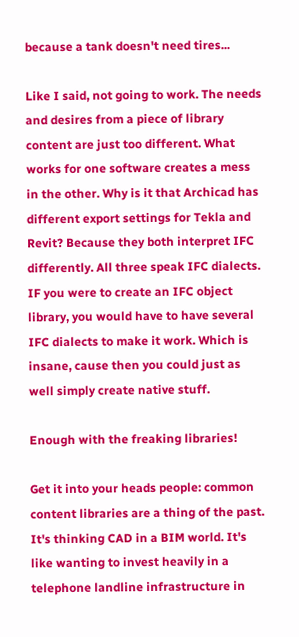because a tank doesn't need tires...

Like I said, not going to work. The needs and desires from a piece of library content are just too different. What works for one software creates a mess in the other. Why is it that Archicad has different export settings for Tekla and Revit? Because they both interpret IFC differently. All three speak IFC dialects. IF you were to create an IFC object library, you would have to have several IFC dialects to make it work. Which is insane, cause then you could just as well simply create native stuff.

Enough with the freaking libraries!

Get it into your heads people: common content libraries are a thing of the past. It's thinking CAD in a BIM world. It's like wanting to invest heavily in a telephone landline infrastructure in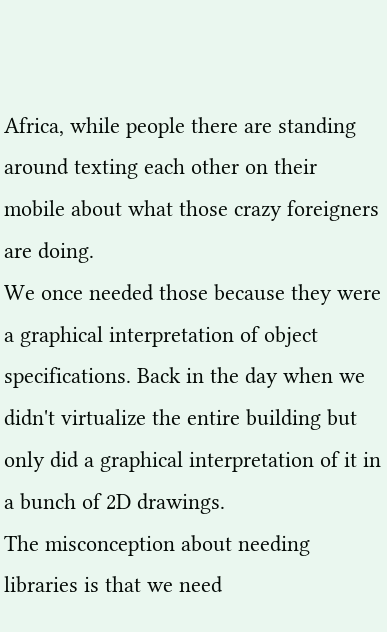Africa, while people there are standing around texting each other on their mobile about what those crazy foreigners are doing.
We once needed those because they were a graphical interpretation of object specifications. Back in the day when we didn't virtualize the entire building but only did a graphical interpretation of it in a bunch of 2D drawings.
The misconception about needing libraries is that we need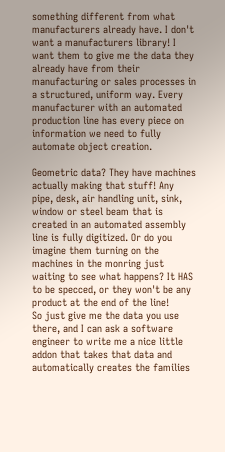something different from what manufacturers already have. I don't want a manufacturers library! I want them to give me the data they already have from their manufacturing or sales processes in a structured, uniform way. Every manufacturer with an automated production line has every piece on information we need to fully automate object creation.

Geometric data? They have machines actually making that stuff! Any pipe, desk, air handling unit, sink, window or steel beam that is created in an automated assembly line is fully digitized. Or do you imagine them turning on the machines in the monring just waiting to see what happens? It HAS to be specced, or they won't be any product at the end of the line!
So just give me the data you use there, and I can ask a software engineer to write me a nice little addon that takes that data and automatically creates the families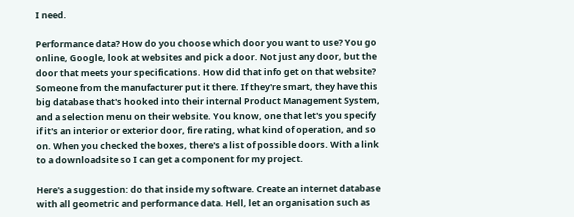I need.

Performance data? How do you choose which door you want to use? You go online, Google, look at websites and pick a door. Not just any door, but the door that meets your specifications. How did that info get on that website? Someone from the manufacturer put it there. If they're smart, they have this big database that's hooked into their internal Product Management System, and a selection menu on their website. You know, one that let's you specify if it's an interior or exterior door, fire rating, what kind of operation, and so on. When you checked the boxes, there's a list of possible doors. With a link to a downloadsite so I can get a component for my project.

Here's a suggestion: do that inside my software. Create an internet database with all geometric and performance data. Hell, let an organisation such as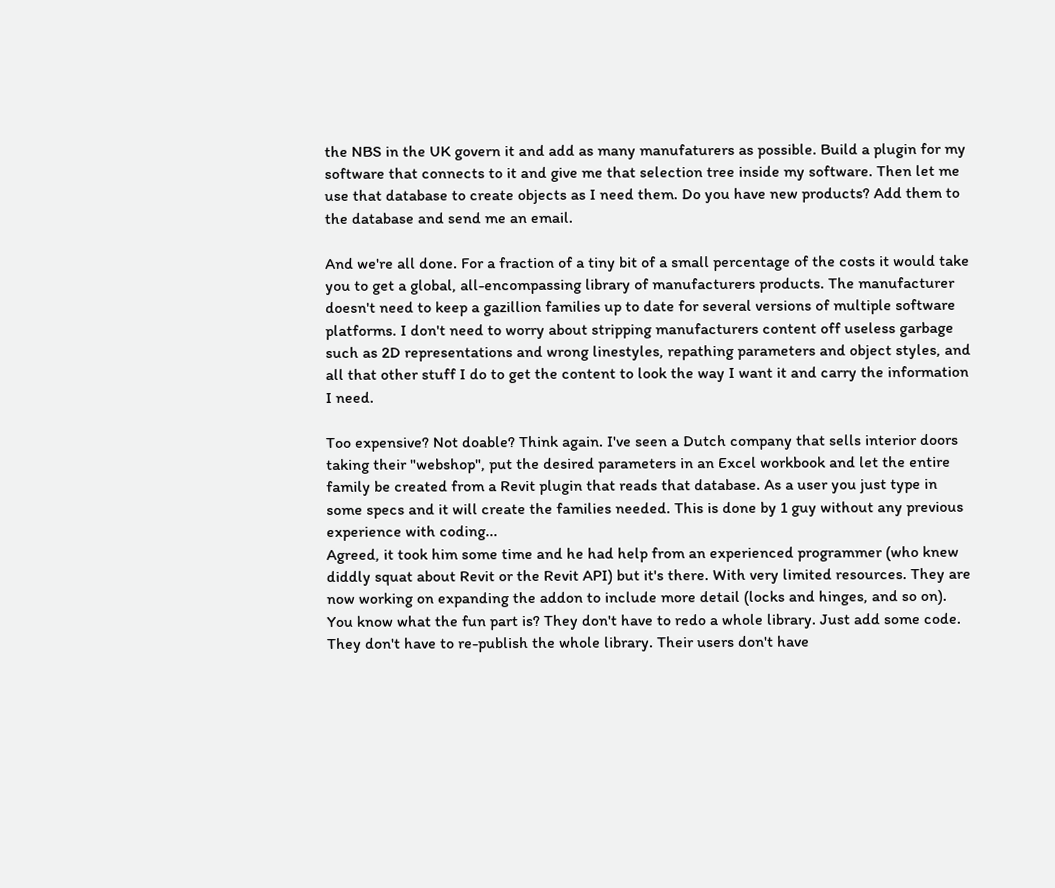the NBS in the UK govern it and add as many manufaturers as possible. Build a plugin for my software that connects to it and give me that selection tree inside my software. Then let me use that database to create objects as I need them. Do you have new products? Add them to the database and send me an email.

And we're all done. For a fraction of a tiny bit of a small percentage of the costs it would take you to get a global, all-encompassing library of manufacturers products. The manufacturer doesn't need to keep a gazillion families up to date for several versions of multiple software platforms. I don't need to worry about stripping manufacturers content off useless garbage such as 2D representations and wrong linestyles, repathing parameters and object styles, and all that other stuff I do to get the content to look the way I want it and carry the information I need.

Too expensive? Not doable? Think again. I've seen a Dutch company that sells interior doors taking their "webshop", put the desired parameters in an Excel workbook and let the entire family be created from a Revit plugin that reads that database. As a user you just type in some specs and it will create the families needed. This is done by 1 guy without any previous experience with coding...
Agreed, it took him some time and he had help from an experienced programmer (who knew diddly squat about Revit or the Revit API) but it's there. With very limited resources. They are now working on expanding the addon to include more detail (locks and hinges, and so on). You know what the fun part is? They don't have to redo a whole library. Just add some code. They don't have to re-publish the whole library. Their users don't have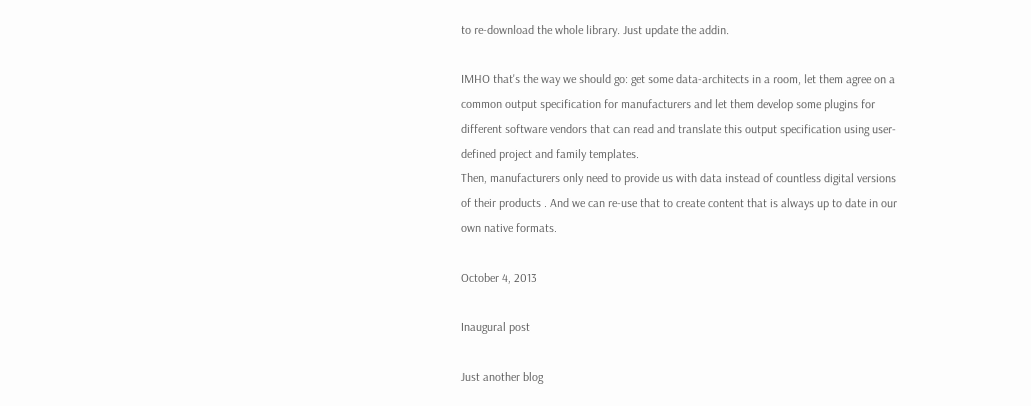to re-download the whole library. Just update the addin.

IMHO that's the way we should go: get some data-architects in a room, let them agree on a common output specification for manufacturers and let them develop some plugins for different software vendors that can read and translate this output specification using user-defined project and family templates.
Then, manufacturers only need to provide us with data instead of countless digital versions of their products . And we can re-use that to create content that is always up to date in our own native formats.

October 4, 2013

Inaugural post

Just another blog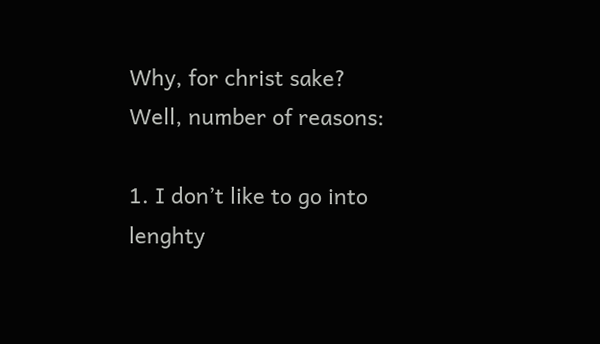Why, for christ sake?
Well, number of reasons:

1. I don’t like to go into lenghty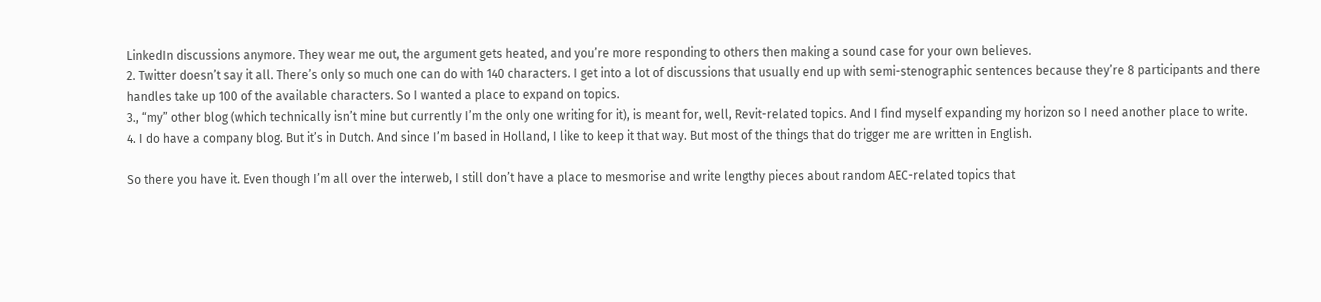LinkedIn discussions anymore. They wear me out, the argument gets heated, and you’re more responding to others then making a sound case for your own believes.
2. Twitter doesn’t say it all. There’s only so much one can do with 140 characters. I get into a lot of discussions that usually end up with semi-stenographic sentences because they’re 8 participants and there handles take up 100 of the available characters. So I wanted a place to expand on topics.
3., “my” other blog (which technically isn’t mine but currently I’m the only one writing for it), is meant for, well, Revit-related topics. And I find myself expanding my horizon so I need another place to write.
4. I do have a company blog. But it’s in Dutch. And since I’m based in Holland, I like to keep it that way. But most of the things that do trigger me are written in English.

So there you have it. Even though I’m all over the interweb, I still don’t have a place to mesmorise and write lengthy pieces about random AEC-related topics that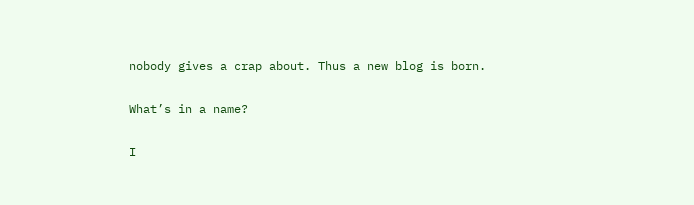nobody gives a crap about. Thus a new blog is born.

What’s in a name?

I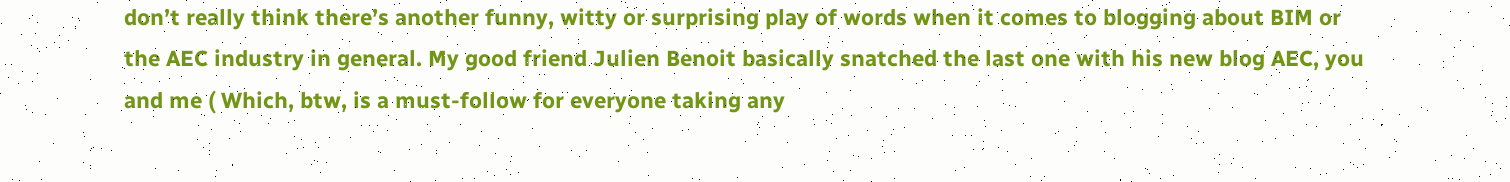don’t really think there’s another funny, witty or surprising play of words when it comes to blogging about BIM or the AEC industry in general. My good friend Julien Benoit basically snatched the last one with his new blog AEC, you and me ( Which, btw, is a must-follow for everyone taking any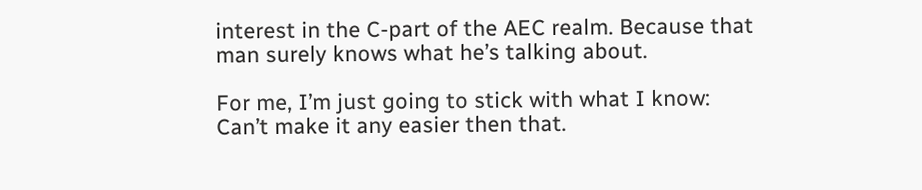interest in the C-part of the AEC realm. Because that man surely knows what he’s talking about.

For me, I’m just going to stick with what I know: Can’t make it any easier then that.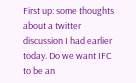First up: some thoughts about a twitter discussion I had earlier today. Do we want IFC to be an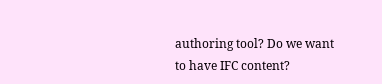authoring tool? Do we want to have IFC content?